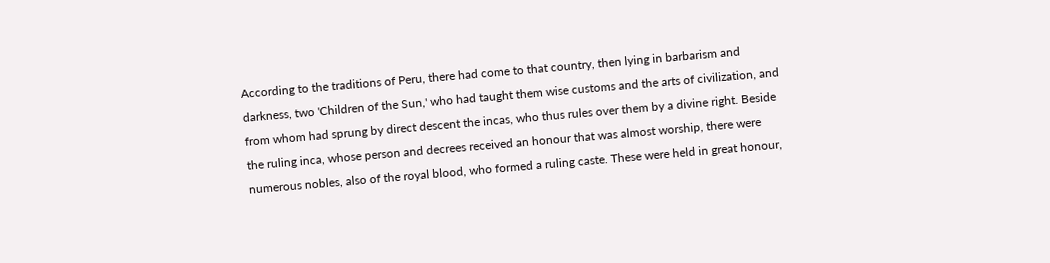According to the traditions of Peru, there had come to that country, then lying in barbarism and darkness, two 'Children of the Sun,' who had taught them wise customs and the arts of civilization, and from whom had sprung by direct descent the incas, who thus rules over them by a divine right. Beside the ruling inca, whose person and decrees received an honour that was almost worship, there were numerous nobles, also of the royal blood, who formed a ruling caste. These were held in great honour,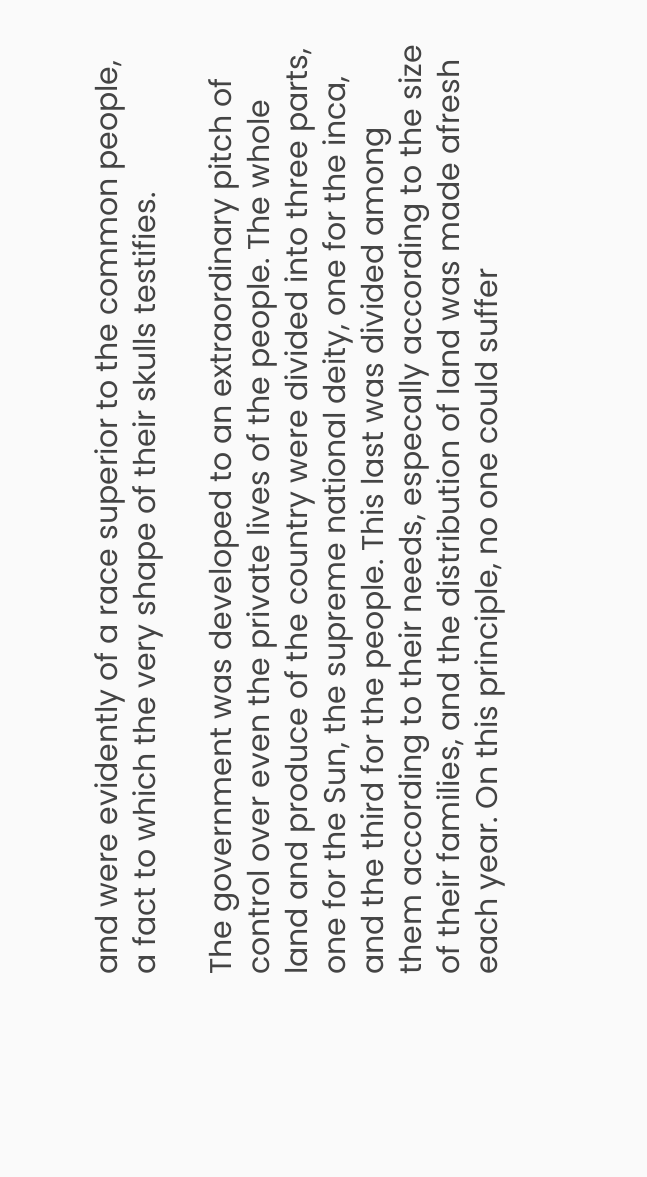and were evidently of a race superior to the common people, a fact to which the very shape of their skulls testifies.

The government was developed to an extraordinary pitch of control over even the private lives of the people. The whole land and produce of the country were divided into three parts, one for the Sun, the supreme national deity, one for the inca, and the third for the people. This last was divided among them according to their needs, especally according to the size of their families, and the distribution of land was made afresh each year. On this principle, no one could suffer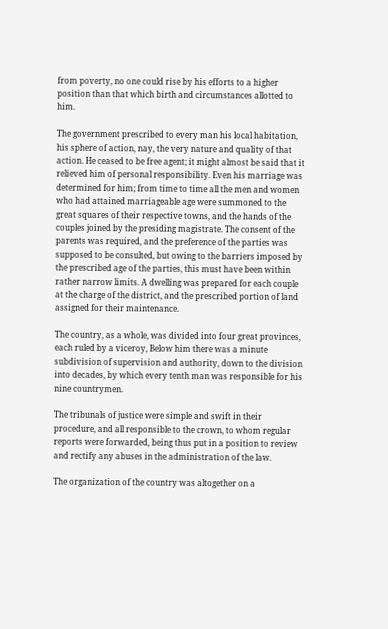from poverty, no one could rise by his efforts to a higher position than that which birth and circumstances allotted to him.

The government prescribed to every man his local habitation, his sphere of action, nay, the very nature and quality of that action. He ceased to be free agent; it might almost be said that it relieved him of personal responsibility. Even his marriage was determined for him; from time to time all the men and women who had attained marriageable age were summoned to the great squares of their respective towns, and the hands of the couples joined by the presiding magistrate. The consent of the parents was required, and the preference of the parties was supposed to be consulted, but owing to the barriers imposed by the prescribed age of the parties, this must have been within rather narrow limits. A dwelling was prepared for each couple at the charge of the district, and the prescribed portion of land assigned for their maintenance.

The country, as a whole, was divided into four great provinces, each ruled by a viceroy, Below him there was a minute subdivision of supervision and authority, down to the division into decades, by which every tenth man was responsible for his nine countrymen.

The tribunals of justice were simple and swift in their procedure, and all responsible to the crown, to whom regular reports were forwarded, being thus put in a position to review and rectify any abuses in the administration of the law.

The organization of the country was altogether on a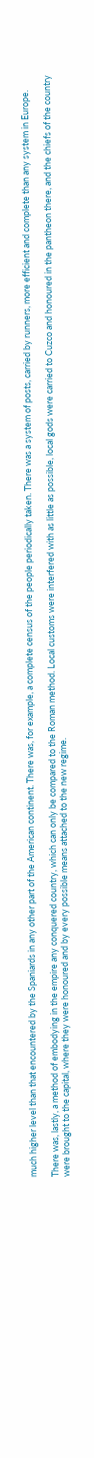much higher level than that encountered by the Spaniards in any other part of the American continent. There was, for example, a complete census of the people periodically taken. There was a system of posts, carried by runners, more efficient and complete than any system in Europe.

There was, lastly, a method of embodying in the empire any conquered country, which can only be compared to the Roman method. Local customs were interfered with as little as possible, local gods were carried to Cuzco and honoured in the pantheon there, and the chiefs of the country were brought to the capital, where they were honoured and by every possible means attached to the new regime.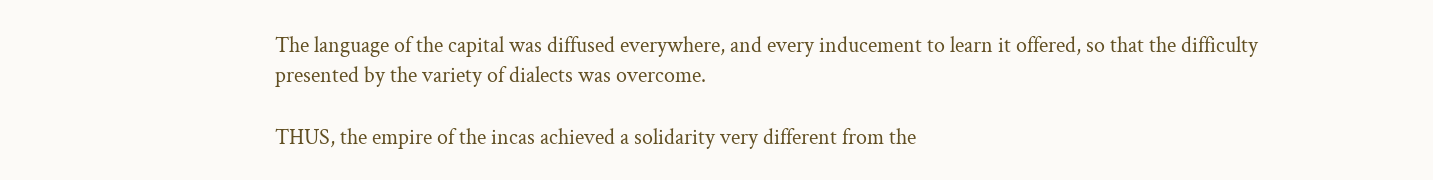The language of the capital was diffused everywhere, and every inducement to learn it offered, so that the difficulty presented by the variety of dialects was overcome.

THUS, the empire of the incas achieved a solidarity very different from the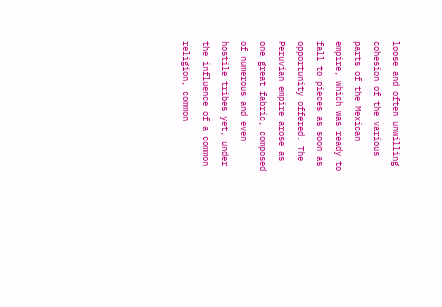loose and often unwilling cohesion of the various parts of the Mexican empire, which was ready to fall to pieces as soon as opportunity offered. The Peruvian empire arose as one great fabric, composed of numerous and even hostile tribes yet, under the influence of a common religion, common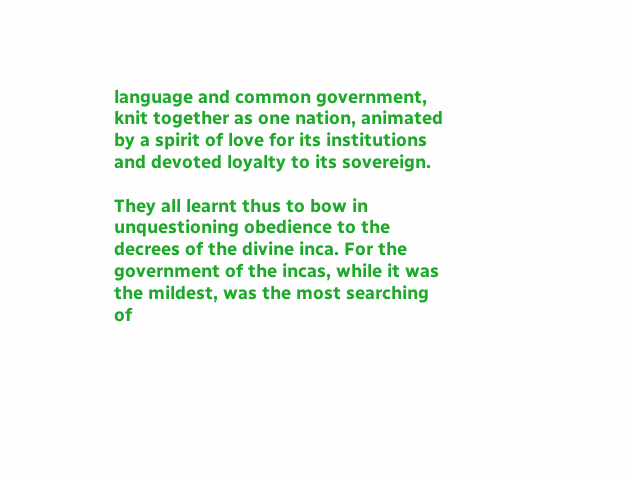language and common government, knit together as one nation, animated by a spirit of love for its institutions and devoted loyalty to its sovereign.

They all learnt thus to bow in unquestioning obedience to the decrees of the divine inca. For the government of the incas, while it was the mildest, was the most searching of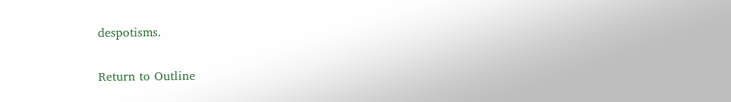despotisms.

Return to Outline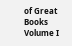of Great Books Volume I